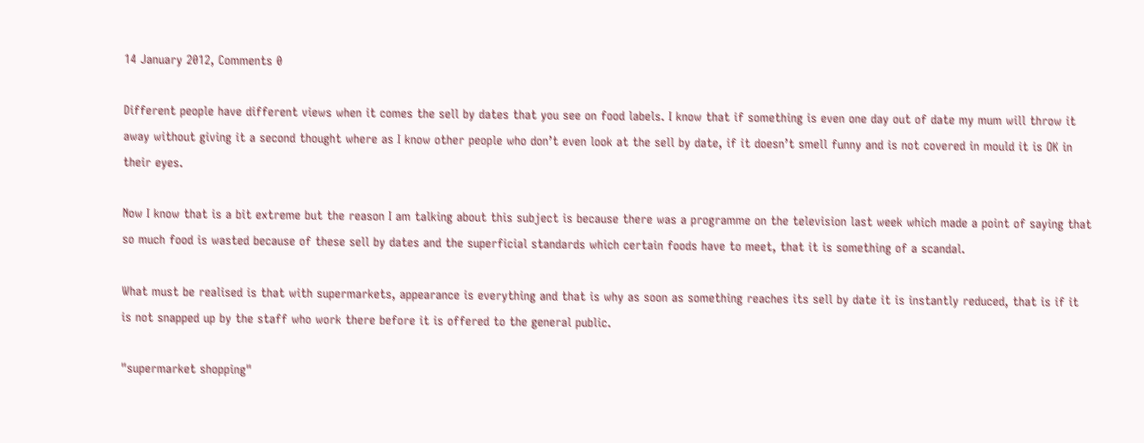14 January 2012, Comments 0

Different people have different views when it comes the sell by dates that you see on food labels. I know that if something is even one day out of date my mum will throw it away without giving it a second thought where as I know other people who don’t even look at the sell by date, if it doesn’t smell funny and is not covered in mould it is OK in their eyes.

Now I know that is a bit extreme but the reason I am talking about this subject is because there was a programme on the television last week which made a point of saying that so much food is wasted because of these sell by dates and the superficial standards which certain foods have to meet, that it is something of a scandal.

What must be realised is that with supermarkets, appearance is everything and that is why as soon as something reaches its sell by date it is instantly reduced, that is if it is not snapped up by the staff who work there before it is offered to the general public.

"supermarket shopping"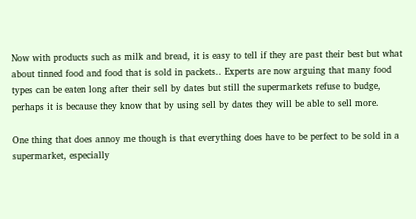Now with products such as milk and bread, it is easy to tell if they are past their best but what about tinned food and food that is sold in packets.. Experts are now arguing that many food types can be eaten long after their sell by dates but still the supermarkets refuse to budge, perhaps it is because they know that by using sell by dates they will be able to sell more.

One thing that does annoy me though is that everything does have to be perfect to be sold in a supermarket, especially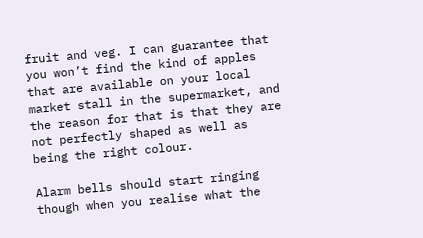fruit and veg. I can guarantee that you won’t find the kind of apples that are available on your local market stall in the supermarket, and the reason for that is that they are not perfectly shaped as well as being the right colour.

Alarm bells should start ringing though when you realise what the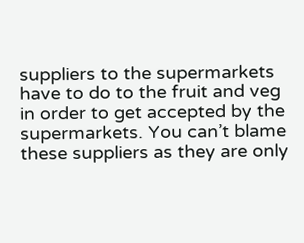suppliers to the supermarkets have to do to the fruit and veg in order to get accepted by the supermarkets. You can’t blame these suppliers as they are only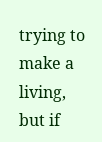trying to make a living, but if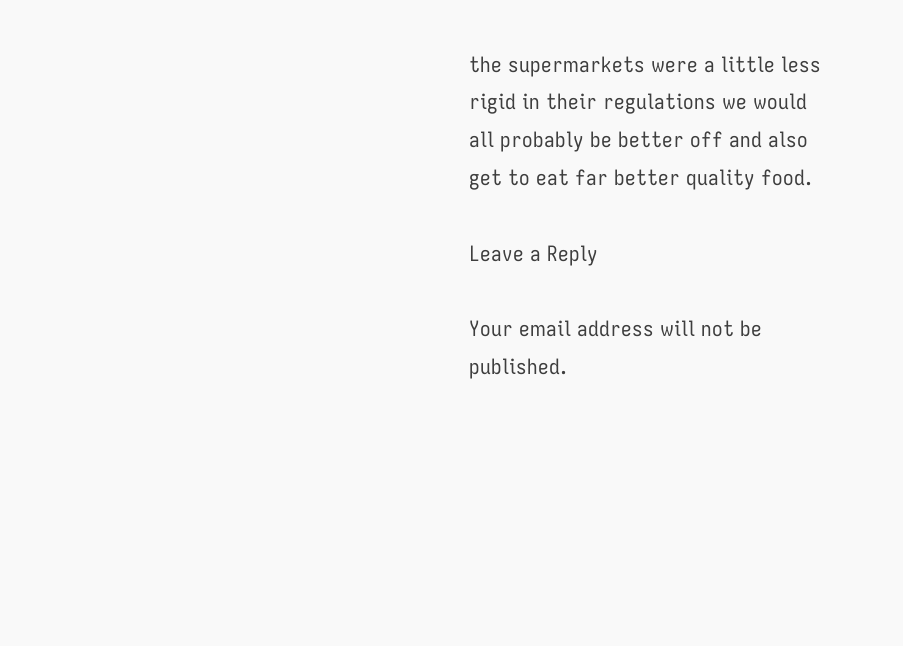the supermarkets were a little less rigid in their regulations we would all probably be better off and also get to eat far better quality food.

Leave a Reply

Your email address will not be published.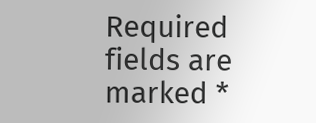Required fields are marked *